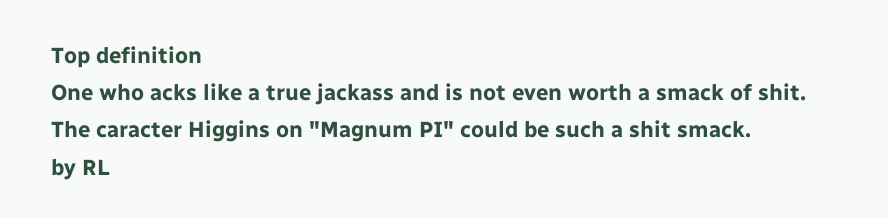Top definition
One who acks like a true jackass and is not even worth a smack of shit.
The caracter Higgins on "Magnum PI" could be such a shit smack.
by RL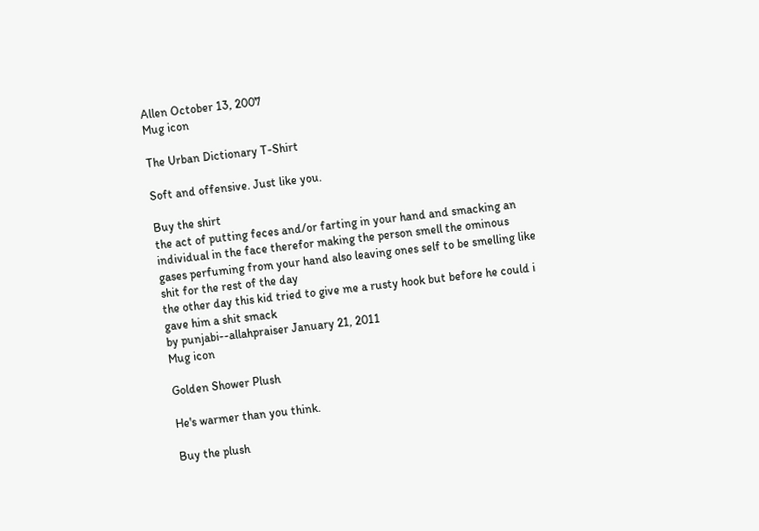Allen October 13, 2007
Mug icon

The Urban Dictionary T-Shirt

Soft and offensive. Just like you.

Buy the shirt
the act of putting feces and/or farting in your hand and smacking an individual in the face therefor making the person smell the ominous gases perfuming from your hand also leaving ones self to be smelling like shit for the rest of the day
the other day this kid tried to give me a rusty hook but before he could i gave him a shit smack
by punjabi--allahpraiser January 21, 2011
Mug icon

Golden Shower Plush

He's warmer than you think.

Buy the plush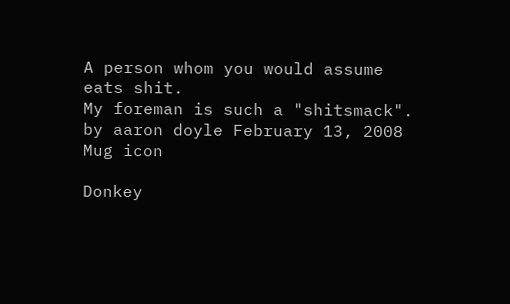A person whom you would assume eats shit.
My foreman is such a "shitsmack".
by aaron doyle February 13, 2008
Mug icon

Donkey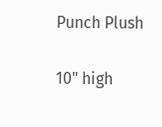Punch Plush

10" high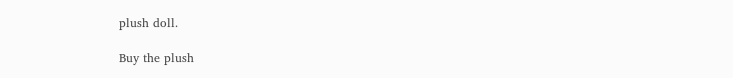plush doll.

Buy the plush